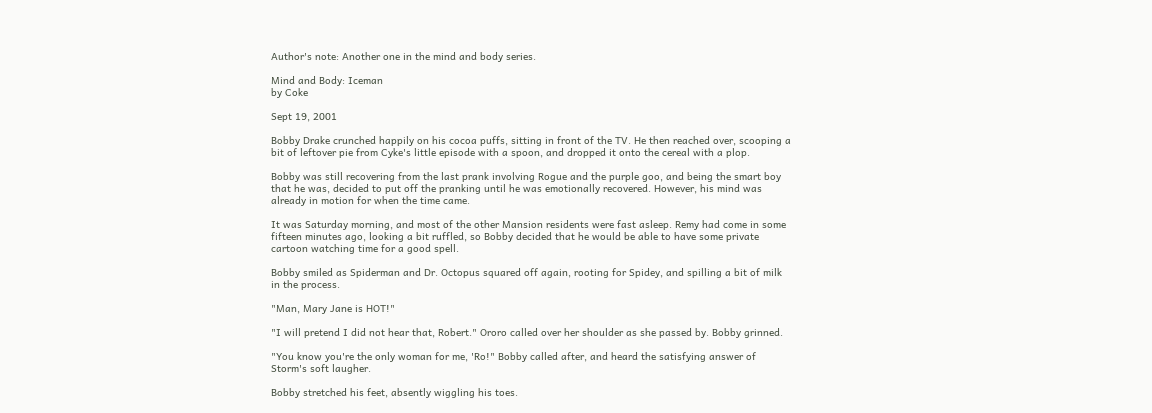Author's note: Another one in the mind and body series.

Mind and Body: Iceman
by Coke

Sept 19, 2001

Bobby Drake crunched happily on his cocoa puffs, sitting in front of the TV. He then reached over, scooping a bit of leftover pie from Cyke's little episode with a spoon, and dropped it onto the cereal with a plop.

Bobby was still recovering from the last prank involving Rogue and the purple goo, and being the smart boy that he was, decided to put off the pranking until he was emotionally recovered. However, his mind was already in motion for when the time came.

It was Saturday morning, and most of the other Mansion residents were fast asleep. Remy had come in some fifteen minutes ago, looking a bit ruffled, so Bobby decided that he would be able to have some private cartoon watching time for a good spell.

Bobby smiled as Spiderman and Dr. Octopus squared off again, rooting for Spidey, and spilling a bit of milk in the process.

"Man, Mary Jane is HOT!"

"I will pretend I did not hear that, Robert." Ororo called over her shoulder as she passed by. Bobby grinned.

"You know you're the only woman for me, 'Ro!" Bobby called after, and heard the satisfying answer of Storm's soft laugher.

Bobby stretched his feet, absently wiggling his toes.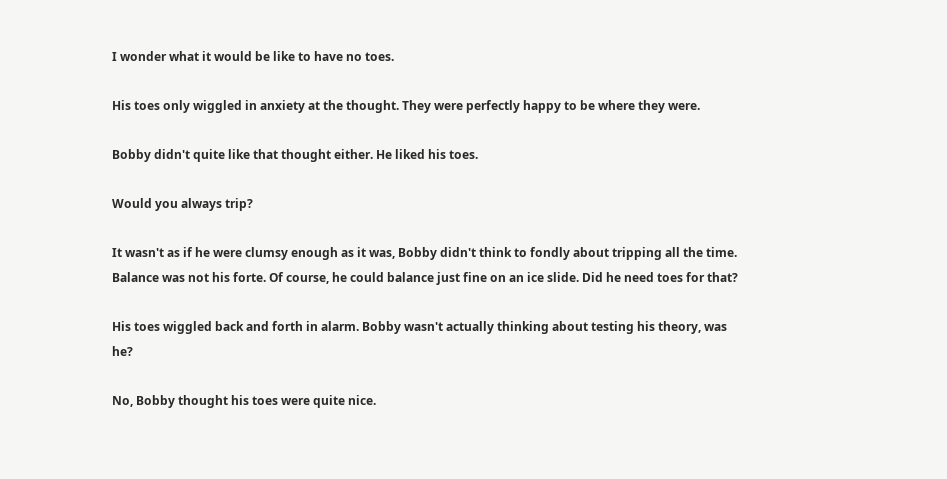I wonder what it would be like to have no toes.

His toes only wiggled in anxiety at the thought. They were perfectly happy to be where they were.

Bobby didn't quite like that thought either. He liked his toes.

Would you always trip?

It wasn't as if he were clumsy enough as it was, Bobby didn't think to fondly about tripping all the time. Balance was not his forte. Of course, he could balance just fine on an ice slide. Did he need toes for that?

His toes wiggled back and forth in alarm. Bobby wasn't actually thinking about testing his theory, was he?

No, Bobby thought his toes were quite nice.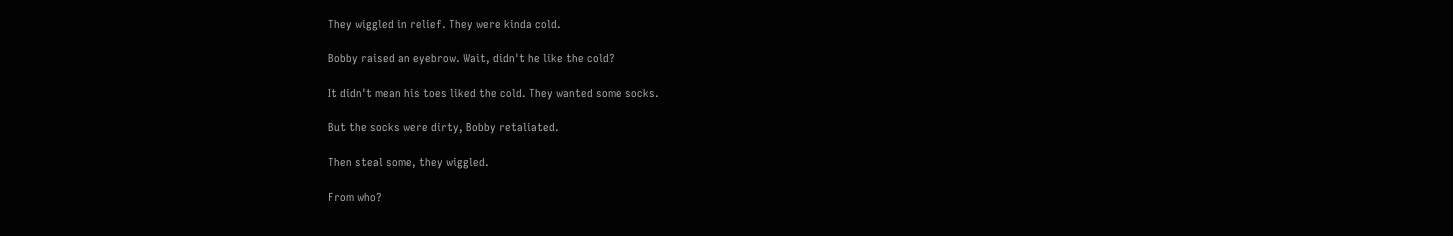They wiggled in relief. They were kinda cold.

Bobby raised an eyebrow. Wait, didn't he like the cold?

It didn't mean his toes liked the cold. They wanted some socks.

But the socks were dirty, Bobby retaliated.

Then steal some, they wiggled.

From who?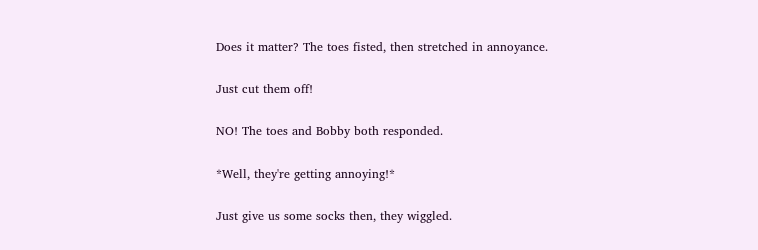Does it matter? The toes fisted, then stretched in annoyance.

Just cut them off!

NO! The toes and Bobby both responded.

*Well, they're getting annoying!*

Just give us some socks then, they wiggled.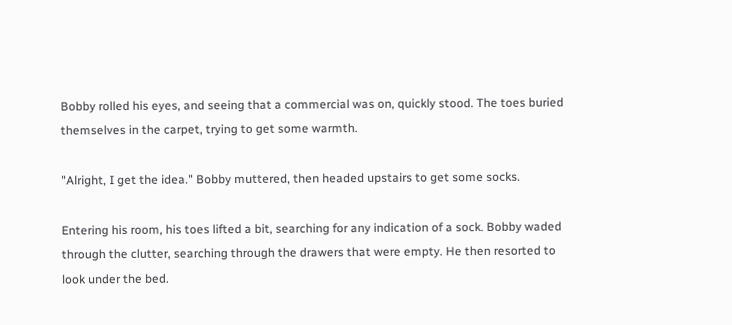Bobby rolled his eyes, and seeing that a commercial was on, quickly stood. The toes buried themselves in the carpet, trying to get some warmth.

"Alright, I get the idea." Bobby muttered, then headed upstairs to get some socks.

Entering his room, his toes lifted a bit, searching for any indication of a sock. Bobby waded through the clutter, searching through the drawers that were empty. He then resorted to look under the bed.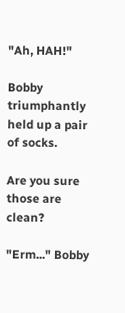"Ah, HAH!"

Bobby triumphantly held up a pair of socks.

Are you sure those are clean?

"Erm..." Bobby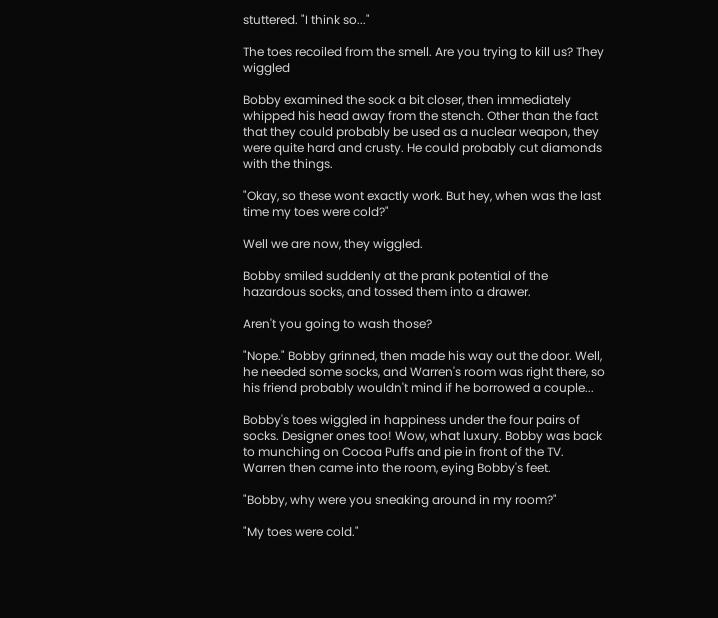stuttered. "I think so..."

The toes recoiled from the smell. Are you trying to kill us? They wiggled

Bobby examined the sock a bit closer, then immediately whipped his head away from the stench. Other than the fact that they could probably be used as a nuclear weapon, they were quite hard and crusty. He could probably cut diamonds with the things.

"Okay, so these wont exactly work. But hey, when was the last time my toes were cold?"

Well we are now, they wiggled.

Bobby smiled suddenly at the prank potential of the hazardous socks, and tossed them into a drawer.

Aren't you going to wash those?

"Nope." Bobby grinned, then made his way out the door. Well, he needed some socks, and Warren's room was right there, so his friend probably wouldn't mind if he borrowed a couple...

Bobby's toes wiggled in happiness under the four pairs of socks. Designer ones too! Wow, what luxury. Bobby was back to munching on Cocoa Puffs and pie in front of the TV. Warren then came into the room, eying Bobby's feet.

"Bobby, why were you sneaking around in my room?"

"My toes were cold."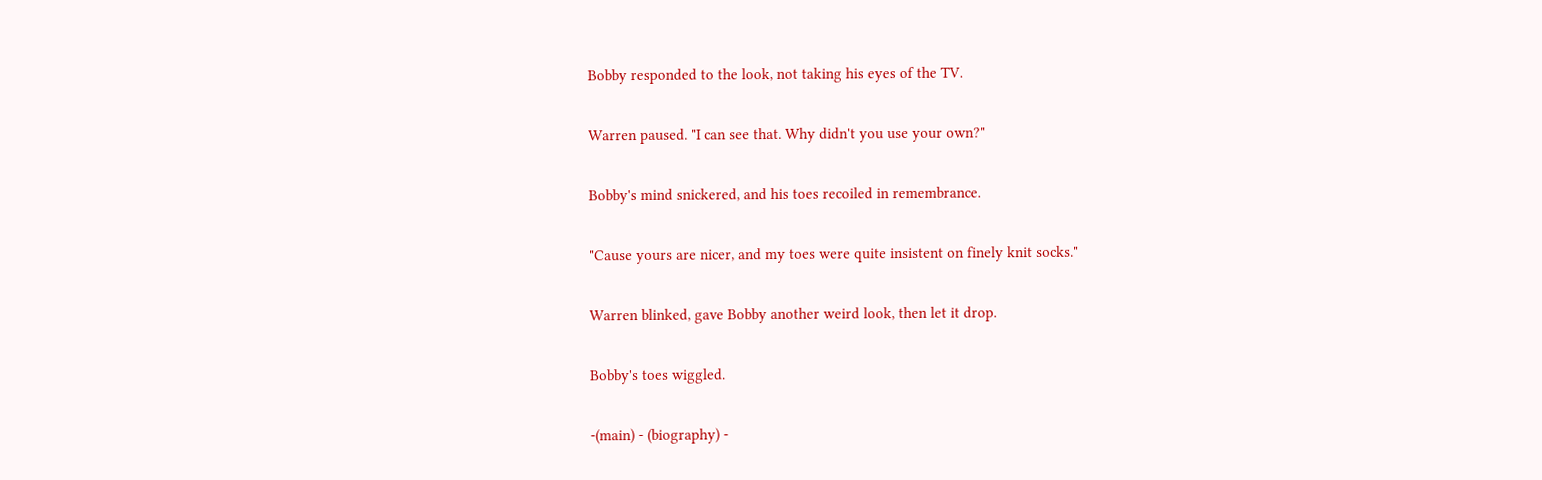Bobby responded to the look, not taking his eyes of the TV.

Warren paused. "I can see that. Why didn't you use your own?"

Bobby's mind snickered, and his toes recoiled in remembrance.

"Cause yours are nicer, and my toes were quite insistent on finely knit socks."

Warren blinked, gave Bobby another weird look, then let it drop.

Bobby's toes wiggled.

-(main) - (biography) -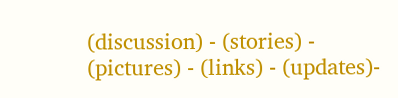(discussion) - (stories) - (pictures) - (links) - (updates)-